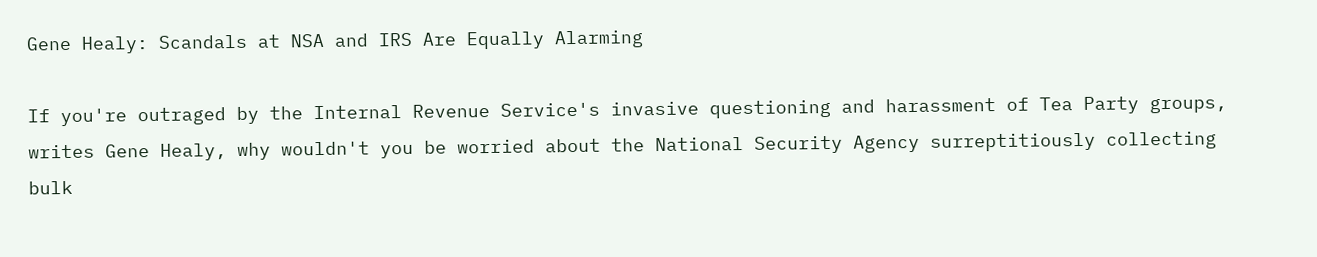Gene Healy: Scandals at NSA and IRS Are Equally Alarming

If you're outraged by the Internal Revenue Service's invasive questioning and harassment of Tea Party groups, writes Gene Healy, why wouldn't you be worried about the National Security Agency surreptitiously collecting bulk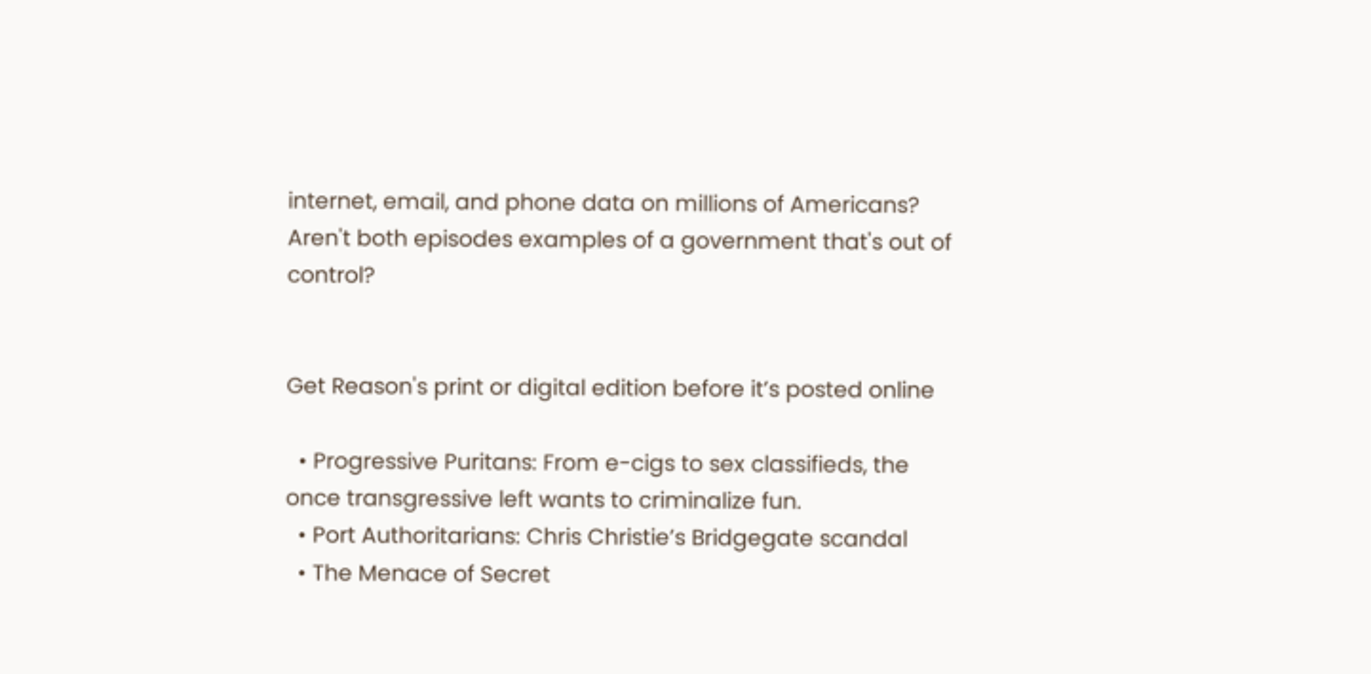internet, email, and phone data on millions of Americans? Aren't both episodes examples of a government that's out of control?


Get Reason's print or digital edition before it’s posted online

  • Progressive Puritans: From e-cigs to sex classifieds, the once transgressive left wants to criminalize fun.
  • Port Authoritarians: Chris Christie’s Bridgegate scandal
  • The Menace of Secret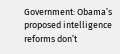Government: Obama’s proposed intelligence reforms don’t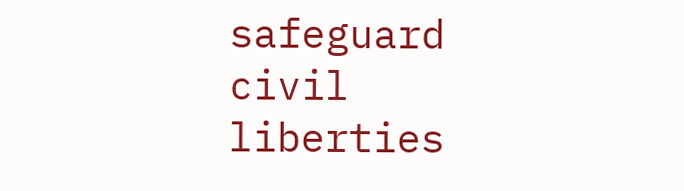safeguard civil liberties